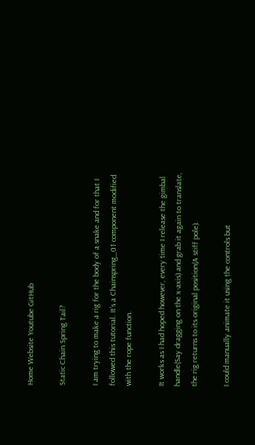Home Website Youtube GitHub

Static Chain Spring Tail?

I am trying to make a rig for the body of a snake and for that I followed this tutorial. It’s a Chainspring_01 component modified with the rope function.

It works as I had hoped however, every time I release the gimbal handle(Say dragging on the x-axis) and grab it again to translate, the rig returns to its original position(A stiff pole).

I could manually animate it using the controls but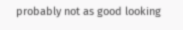probably not as good looking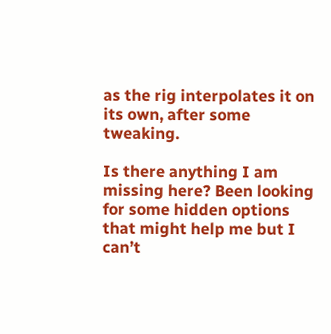as the rig interpolates it on its own, after some tweaking.

Is there anything I am missing here? Been looking for some hidden options that might help me but I can’t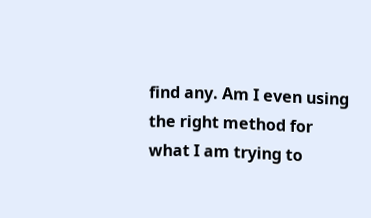find any. Am I even using the right method for what I am trying to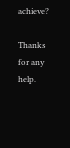achieve?

Thanks for any help.